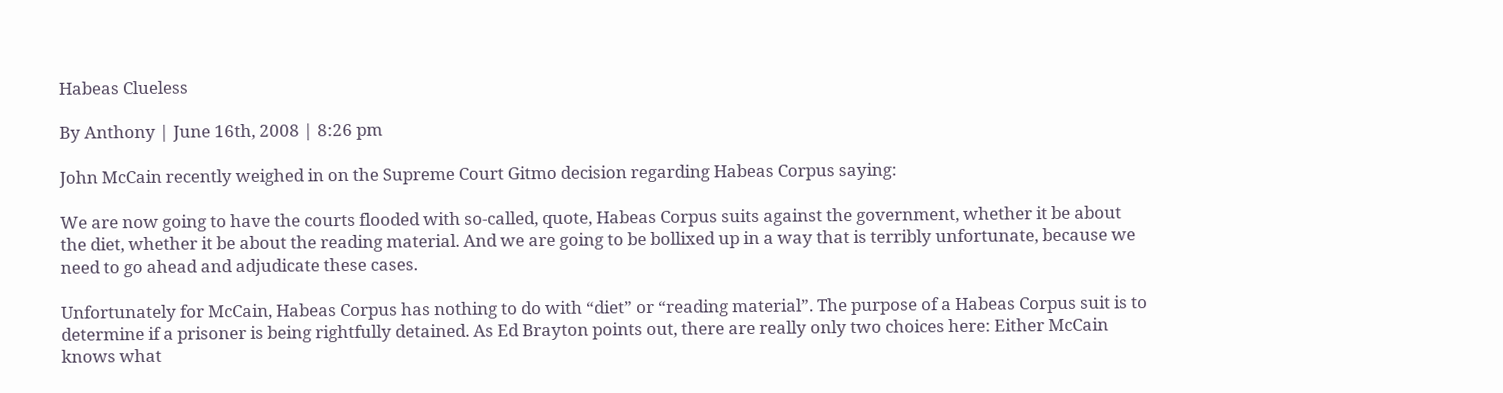Habeas Clueless

By Anthony | June 16th, 2008 | 8:26 pm

John McCain recently weighed in on the Supreme Court Gitmo decision regarding Habeas Corpus saying:

We are now going to have the courts flooded with so-called, quote, Habeas Corpus suits against the government, whether it be about the diet, whether it be about the reading material. And we are going to be bollixed up in a way that is terribly unfortunate, because we need to go ahead and adjudicate these cases.

Unfortunately for McCain, Habeas Corpus has nothing to do with “diet” or “reading material”. The purpose of a Habeas Corpus suit is to determine if a prisoner is being rightfully detained. As Ed Brayton points out, there are really only two choices here: Either McCain knows what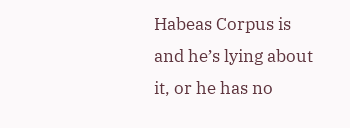Habeas Corpus is and he’s lying about it, or he has no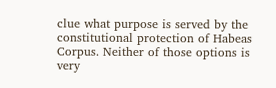clue what purpose is served by the constitutional protection of Habeas Corpus. Neither of those options is very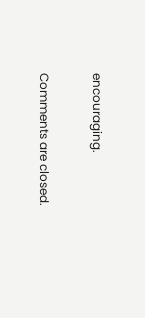encouraging.

Comments are closed.